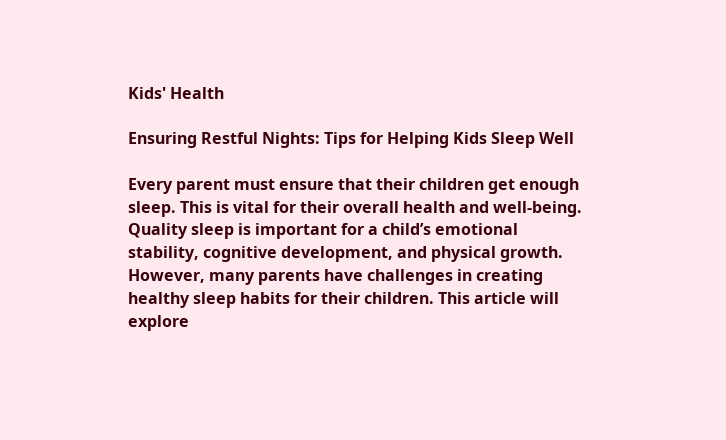Kids' Health

Ensuring Restful Nights: Tips for Helping Kids Sleep Well

Every parent must ensure that their children get enough sleep. This is vital for their overall health and well-being. Quality sleep is important for a child’s emotional stability, cognitive development, and physical growth. However, many parents have challenges in creating healthy sleep habits for their children. This article will explore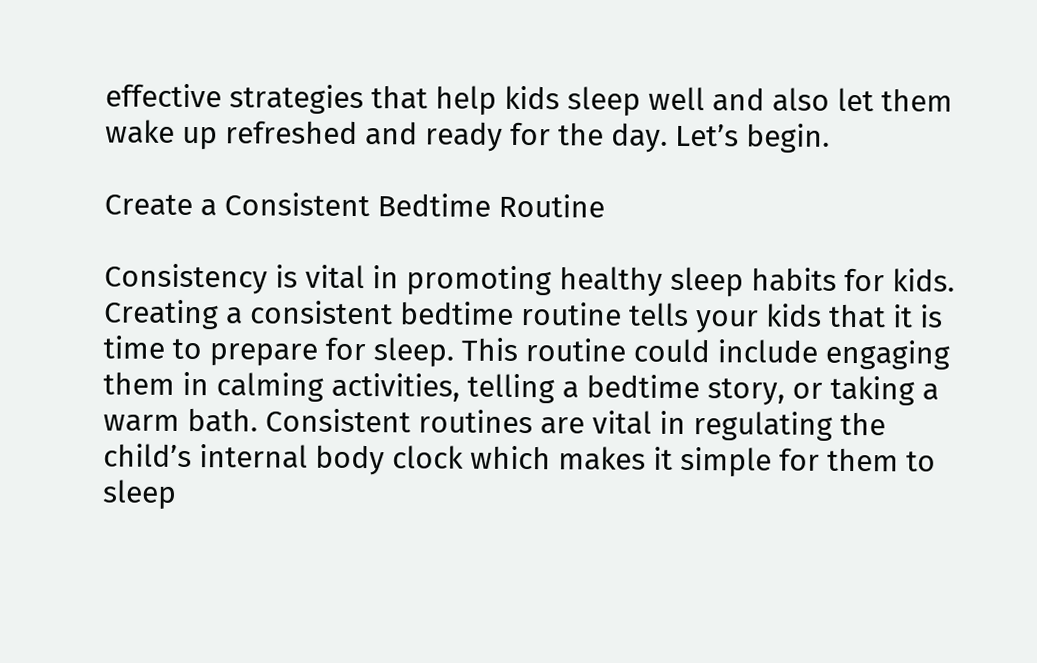effective strategies that help kids sleep well and also let them wake up refreshed and ready for the day. Let’s begin.

Create a Consistent Bedtime Routine

Consistency is vital in promoting healthy sleep habits for kids. Creating a consistent bedtime routine tells your kids that it is time to prepare for sleep. This routine could include engaging them in calming activities, telling a bedtime story, or taking a warm bath. Consistent routines are vital in regulating the child’s internal body clock which makes it simple for them to sleep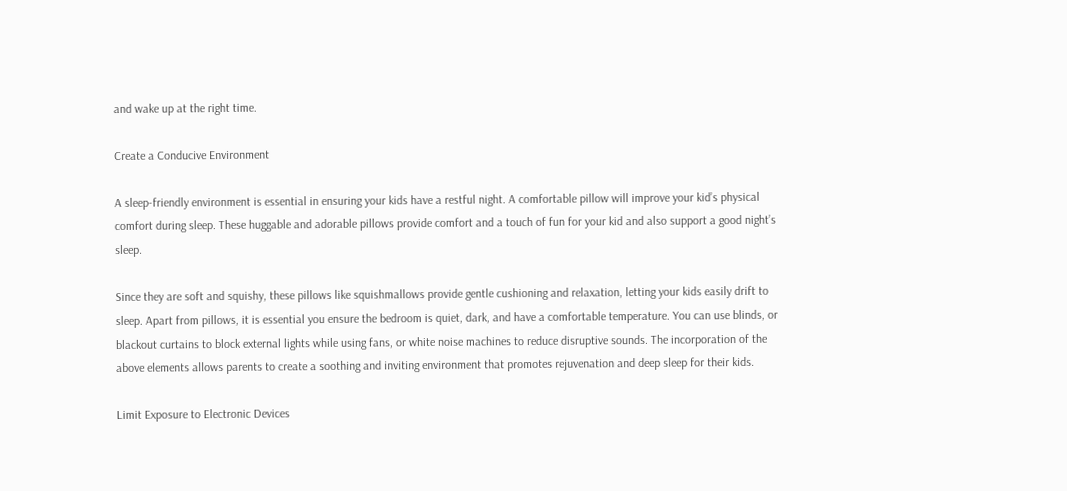and wake up at the right time.

Create a Conducive Environment

A sleep-friendly environment is essential in ensuring your kids have a restful night. A comfortable pillow will improve your kid’s physical comfort during sleep. These huggable and adorable pillows provide comfort and a touch of fun for your kid and also support a good night’s sleep.

Since they are soft and squishy, these pillows like squishmallows provide gentle cushioning and relaxation, letting your kids easily drift to sleep. Apart from pillows, it is essential you ensure the bedroom is quiet, dark, and have a comfortable temperature. You can use blinds, or blackout curtains to block external lights while using fans, or white noise machines to reduce disruptive sounds. The incorporation of the above elements allows parents to create a soothing and inviting environment that promotes rejuvenation and deep sleep for their kids.

Limit Exposure to Electronic Devices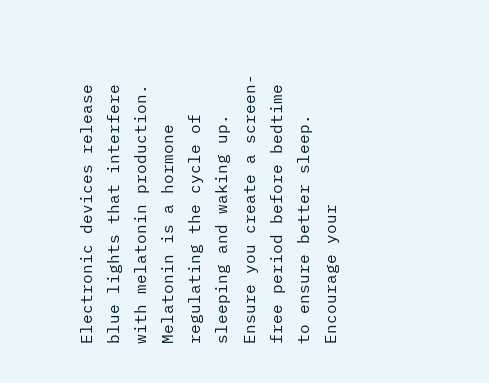Electronic devices release blue lights that interfere with melatonin production. Melatonin is a hormone regulating the cycle of sleeping and waking up. Ensure you create a screen-free period before bedtime to ensure better sleep. Encourage your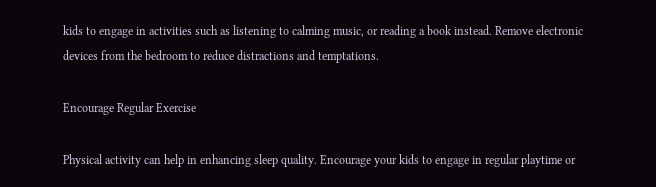kids to engage in activities such as listening to calming music, or reading a book instead. Remove electronic devices from the bedroom to reduce distractions and temptations.

Encourage Regular Exercise

Physical activity can help in enhancing sleep quality. Encourage your kids to engage in regular playtime or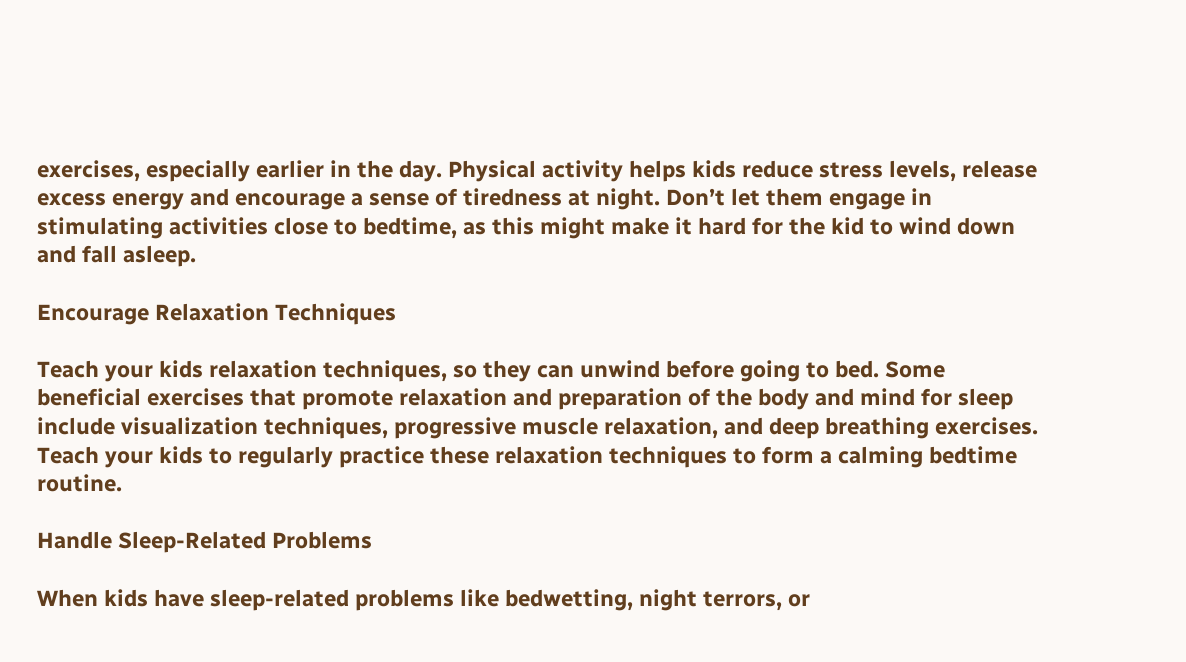exercises, especially earlier in the day. Physical activity helps kids reduce stress levels, release excess energy and encourage a sense of tiredness at night. Don’t let them engage in stimulating activities close to bedtime, as this might make it hard for the kid to wind down and fall asleep.

Encourage Relaxation Techniques

Teach your kids relaxation techniques, so they can unwind before going to bed. Some beneficial exercises that promote relaxation and preparation of the body and mind for sleep include visualization techniques, progressive muscle relaxation, and deep breathing exercises. Teach your kids to regularly practice these relaxation techniques to form a calming bedtime routine.

Handle Sleep-Related Problems

When kids have sleep-related problems like bedwetting, night terrors, or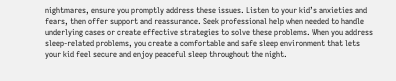nightmares, ensure you promptly address these issues. Listen to your kid’s anxieties and fears, then offer support and reassurance. Seek professional help when needed to handle underlying cases or create effective strategies to solve these problems. When you address sleep-related problems, you create a comfortable and safe sleep environment that lets your kid feel secure and enjoy peaceful sleep throughout the night.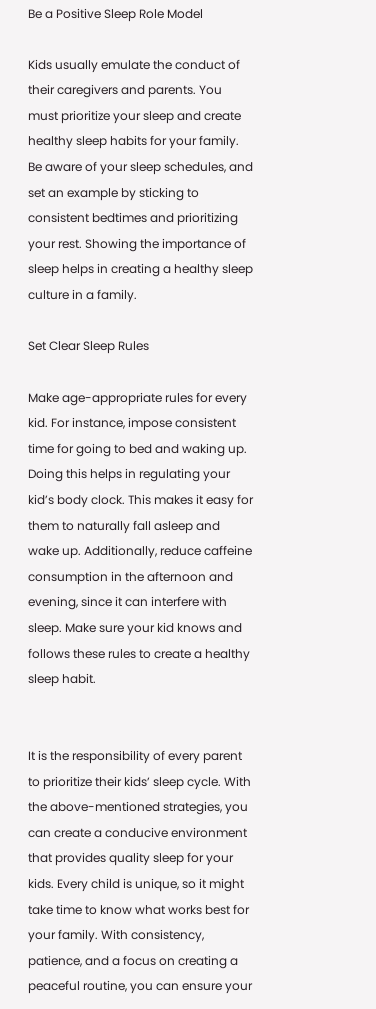Be a Positive Sleep Role Model

Kids usually emulate the conduct of their caregivers and parents. You must prioritize your sleep and create healthy sleep habits for your family. Be aware of your sleep schedules, and set an example by sticking to consistent bedtimes and prioritizing your rest. Showing the importance of sleep helps in creating a healthy sleep culture in a family.

Set Clear Sleep Rules

Make age-appropriate rules for every kid. For instance, impose consistent time for going to bed and waking up. Doing this helps in regulating your kid’s body clock. This makes it easy for them to naturally fall asleep and wake up. Additionally, reduce caffeine consumption in the afternoon and evening, since it can interfere with sleep. Make sure your kid knows and follows these rules to create a healthy sleep habit.


It is the responsibility of every parent to prioritize their kids’ sleep cycle. With the above-mentioned strategies, you can create a conducive environment that provides quality sleep for your kids. Every child is unique, so it might take time to know what works best for your family. With consistency, patience, and a focus on creating a peaceful routine, you can ensure your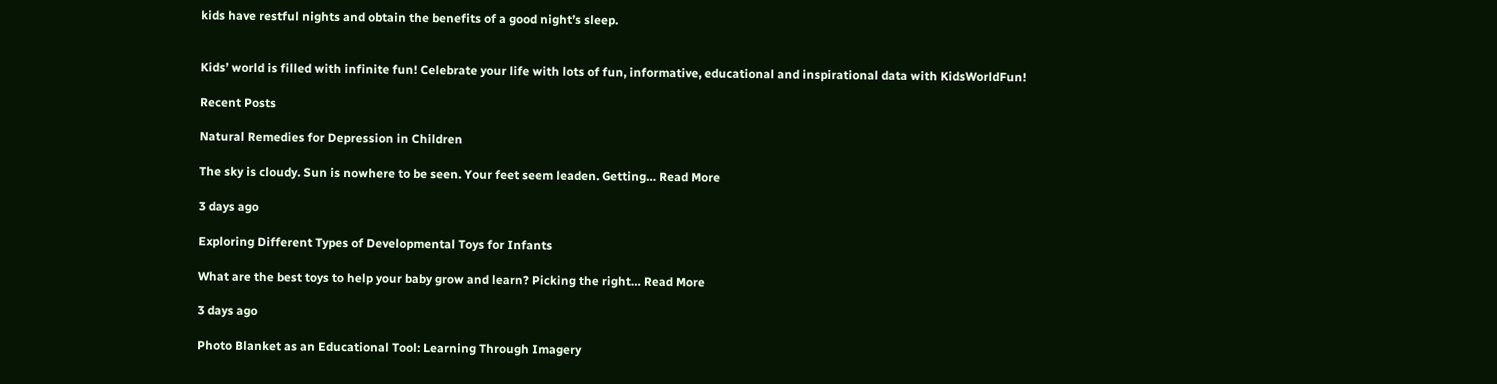kids have restful nights and obtain the benefits of a good night’s sleep.


Kids’ world is filled with infinite fun! Celebrate your life with lots of fun, informative, educational and inspirational data with KidsWorldFun!

Recent Posts

Natural Remedies for Depression in Children

The sky is cloudy. Sun is nowhere to be seen. Your feet seem leaden. Getting… Read More

3 days ago

Exploring Different Types of Developmental Toys for Infants

What are the best toys to help your baby grow and learn? Picking the right… Read More

3 days ago

Photo Blanket as an Educational Tool: Learning Through Imagery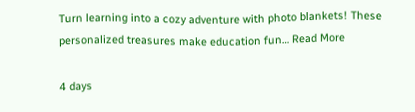Turn learning into a cozy adventure with photo blankets! These personalized treasures make education fun… Read More

4 days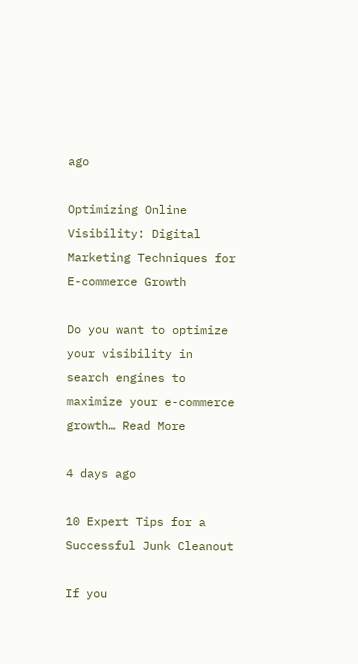ago

Optimizing Online Visibility: Digital Marketing Techniques for E-commerce Growth

Do you want to optimize your visibility in search engines to maximize your e-commerce growth… Read More

4 days ago

10 Expert Tips for a Successful Junk Cleanout

If you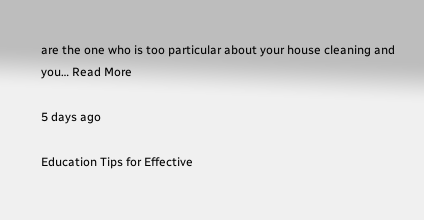are the one who is too particular about your house cleaning and you… Read More

5 days ago

Education Tips for Effective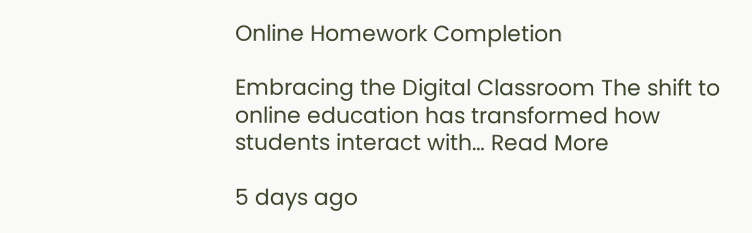Online Homework Completion

Embracing the Digital Classroom The shift to online education has transformed how students interact with… Read More

5 days ago